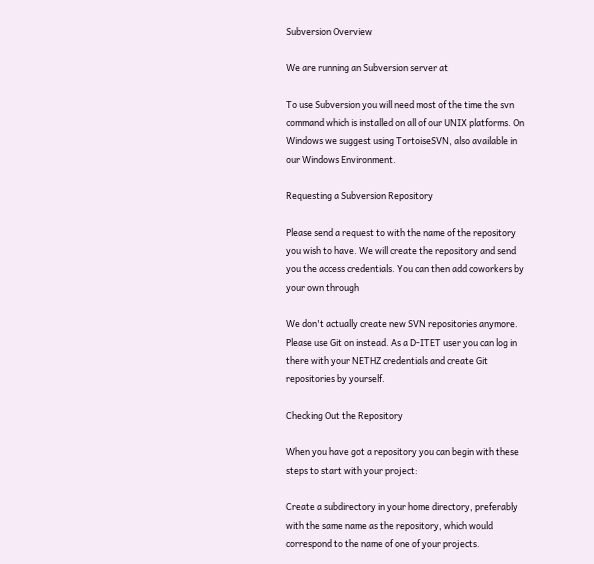Subversion Overview

We are running an Subversion server at

To use Subversion you will need most of the time the svn command which is installed on all of our UNIX platforms. On Windows we suggest using TortoiseSVN, also available in our Windows Environment.

Requesting a Subversion Repository

Please send a request to with the name of the repository you wish to have. We will create the repository and send you the access credentials. You can then add coworkers by your own through

We don't actually create new SVN repositories anymore. Please use Git on instead. As a D-ITET user you can log in there with your NETHZ credentials and create Git repositories by yourself.

Checking Out the Repository

When you have got a repository you can begin with these steps to start with your project:

Create a subdirectory in your home directory, preferably with the same name as the repository, which would correspond to the name of one of your projects.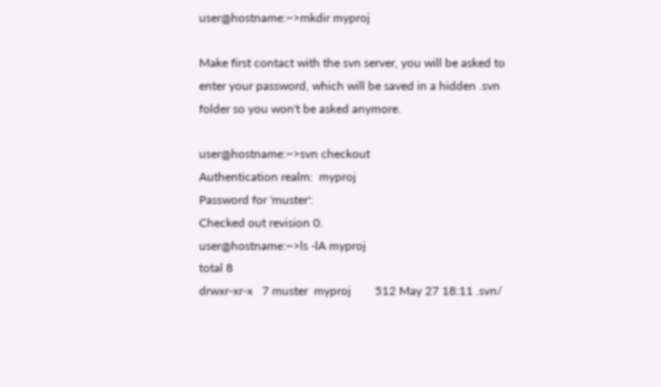user@hostname:~>mkdir myproj

Make first contact with the svn server, you will be asked to enter your password, which will be saved in a hidden .svn folder so you won't be asked anymore.

user@hostname:~>svn checkout
Authentication realm:  myproj
Password for 'muster':
Checked out revision 0.
user@hostname:~>ls -lA myproj
total 8
drwxr-xr-x   7 muster  myproj        512 May 27 18:11 .svn/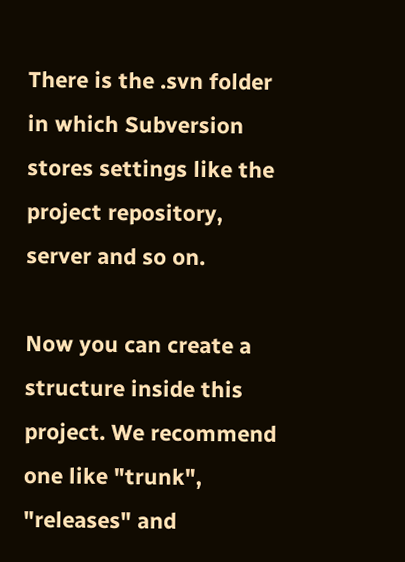There is the .svn folder in which Subversion stores settings like the project repository, server and so on.

Now you can create a structure inside this project. We recommend one like "trunk", "releases" and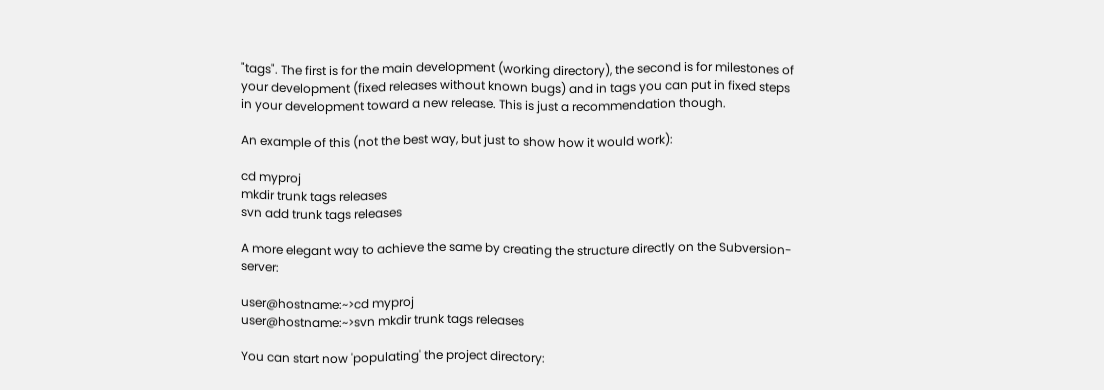"tags". The first is for the main development (working directory), the second is for milestones of your development (fixed releases without known bugs) and in tags you can put in fixed steps in your development toward a new release. This is just a recommendation though.

An example of this (not the best way, but just to show how it would work):

cd myproj
mkdir trunk tags releases
svn add trunk tags releases

A more elegant way to achieve the same by creating the structure directly on the Subversion-server:

user@hostname:~>cd myproj
user@hostname:~>svn mkdir trunk tags releases

You can start now 'populating' the project directory: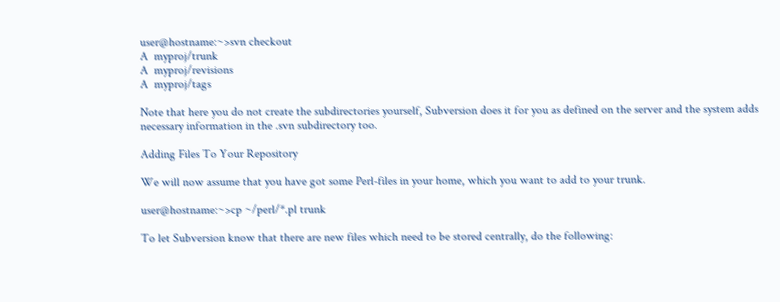user@hostname:~>svn checkout
A  myproj/trunk
A  myproj/revisions
A  myproj/tags

Note that here you do not create the subdirectories yourself, Subversion does it for you as defined on the server and the system adds necessary information in the .svn subdirectory too.

Adding Files To Your Repository

We will now assume that you have got some Perl-files in your home, which you want to add to your trunk.

user@hostname:~>cp ~/perl/*.pl trunk

To let Subversion know that there are new files which need to be stored centrally, do the following: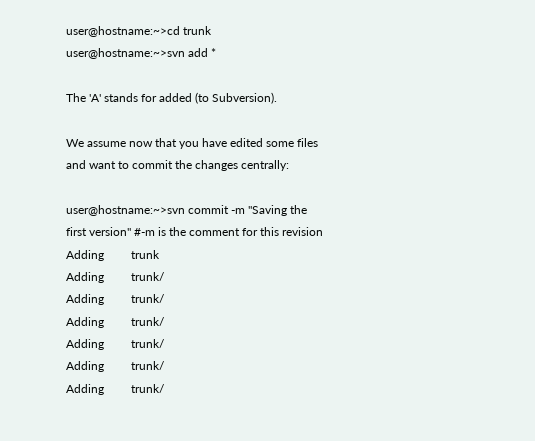user@hostname:~>cd trunk
user@hostname:~>svn add *

The 'A' stands for added (to Subversion).

We assume now that you have edited some files and want to commit the changes centrally:

user@hostname:~>svn commit -m "Saving the first version" #-m is the comment for this revision
Adding         trunk
Adding         trunk/
Adding         trunk/
Adding         trunk/
Adding         trunk/
Adding         trunk/
Adding         trunk/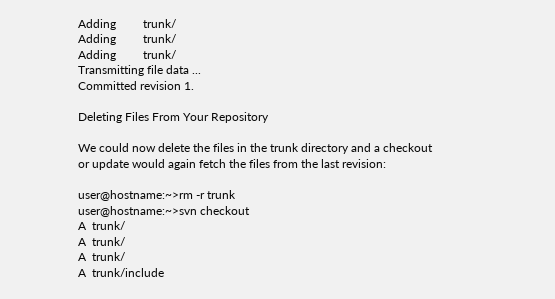Adding         trunk/
Adding         trunk/
Adding         trunk/
Transmitting file data ...
Committed revision 1.

Deleting Files From Your Repository

We could now delete the files in the trunk directory and a checkout or update would again fetch the files from the last revision:

user@hostname:~>rm -r trunk
user@hostname:~>svn checkout
A  trunk/
A  trunk/
A  trunk/
A  trunk/include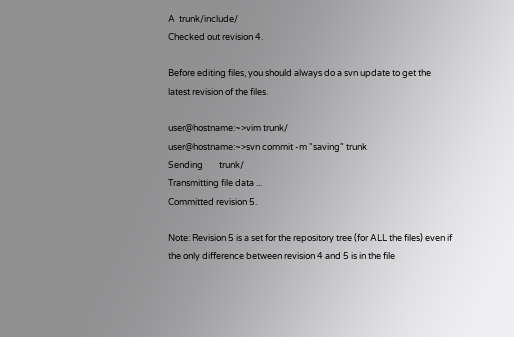A  trunk/include/
Checked out revision 4.

Before editing files, you should always do a svn update to get the latest revision of the files.

user@hostname:~>vim trunk/
user@hostname:~>svn commit -m "saving" trunk
Sending        trunk/
Transmitting file data ...
Committed revision 5.

Note: Revision 5 is a set for the repository tree (for ALL the files) even if the only difference between revision 4 and 5 is in the file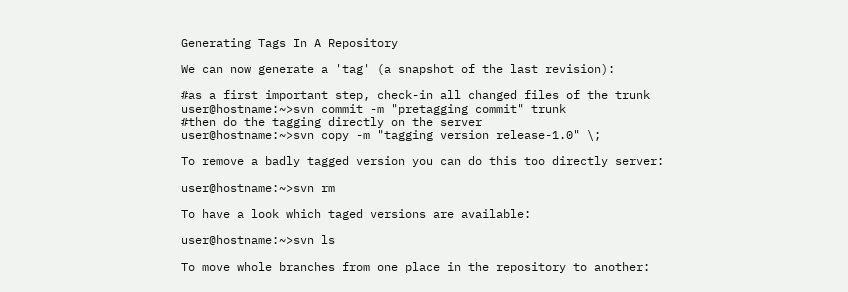Generating Tags In A Repository

We can now generate a 'tag' (a snapshot of the last revision):

#as a first important step, check-in all changed files of the trunk
user@hostname:~>svn commit -m "pretagging commit" trunk
#then do the tagging directly on the server
user@hostname:~>svn copy -m "tagging version release-1.0" \;

To remove a badly tagged version you can do this too directly server:

user@hostname:~>svn rm

To have a look which taged versions are available:

user@hostname:~>svn ls

To move whole branches from one place in the repository to another: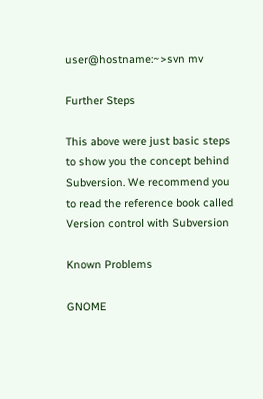user@hostname:~>svn mv

Further Steps

This above were just basic steps to show you the concept behind Subversion. We recommend you to read the reference book called Version control with Subversion

Known Problems

GNOME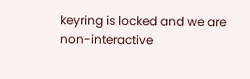keyring is locked and we are non-interactive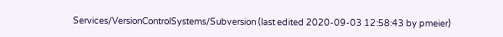Services/VersionControlSystems/Subversion (last edited 2020-09-03 12:58:43 by pmeier)